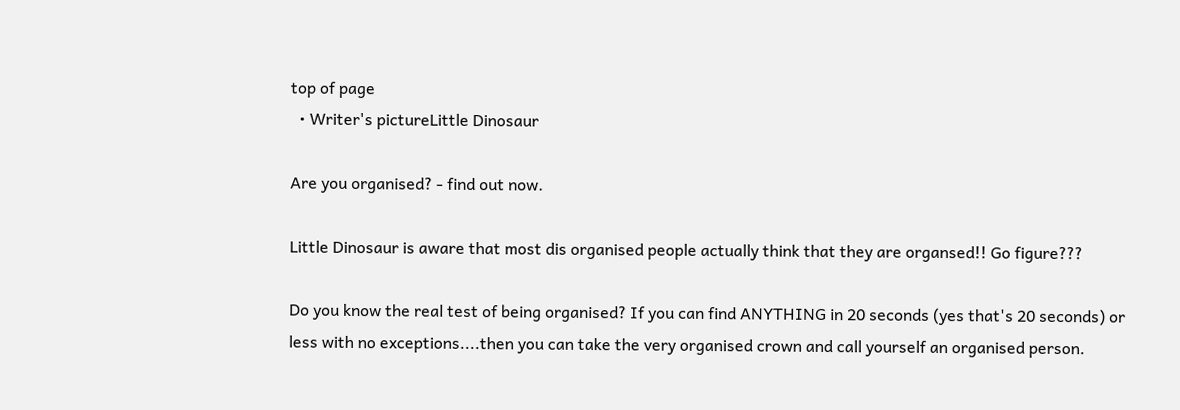top of page
  • Writer's pictureLittle Dinosaur

Are you organised? - find out now.

Little Dinosaur is aware that most dis organised people actually think that they are organsed!! Go figure???

Do you know the real test of being organised? If you can find ANYTHING in 20 seconds (yes that's 20 seconds) or less with no exceptions....then you can take the very organised crown and call yourself an organised person.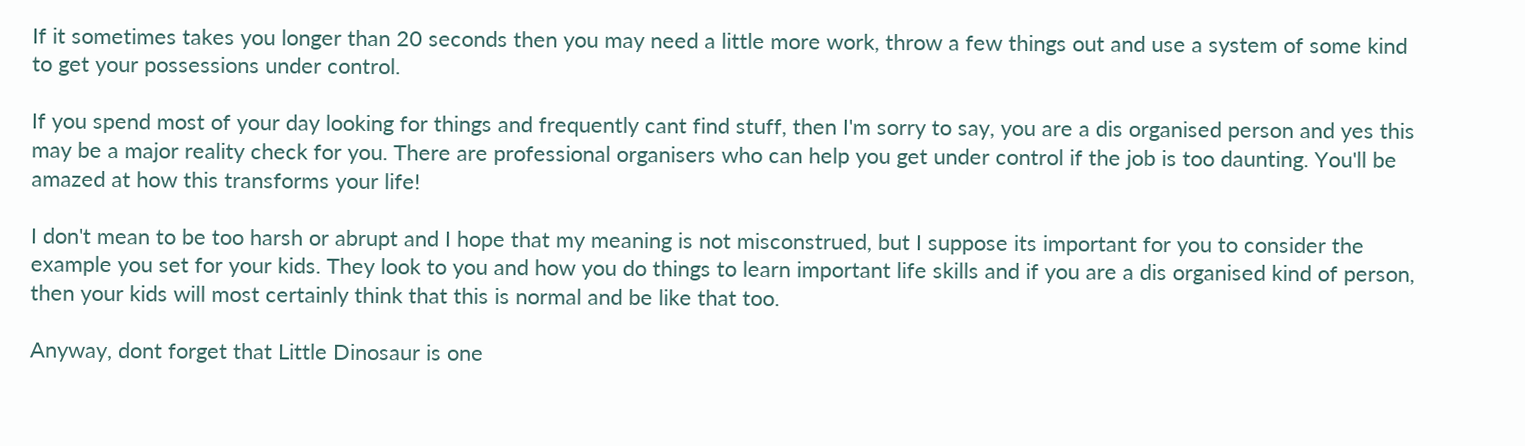If it sometimes takes you longer than 20 seconds then you may need a little more work, throw a few things out and use a system of some kind to get your possessions under control.

If you spend most of your day looking for things and frequently cant find stuff, then I'm sorry to say, you are a dis organised person and yes this may be a major reality check for you. There are professional organisers who can help you get under control if the job is too daunting. You'll be amazed at how this transforms your life!

I don't mean to be too harsh or abrupt and I hope that my meaning is not misconstrued, but I suppose its important for you to consider the example you set for your kids. They look to you and how you do things to learn important life skills and if you are a dis organised kind of person, then your kids will most certainly think that this is normal and be like that too.

Anyway, dont forget that Little Dinosaur is one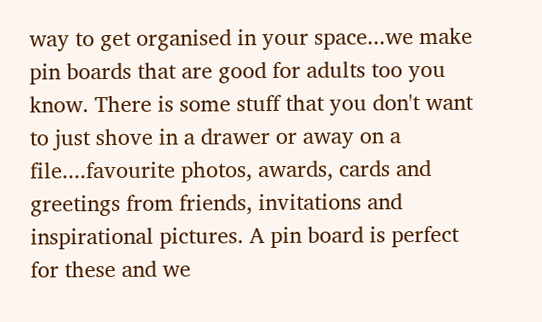way to get organised in your space...we make pin boards that are good for adults too you know. There is some stuff that you don't want to just shove in a drawer or away on a file....favourite photos, awards, cards and greetings from friends, invitations and inspirational pictures. A pin board is perfect for these and we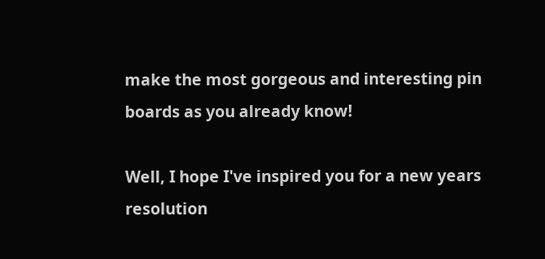make the most gorgeous and interesting pin boards as you already know!

Well, I hope I've inspired you for a new years resolution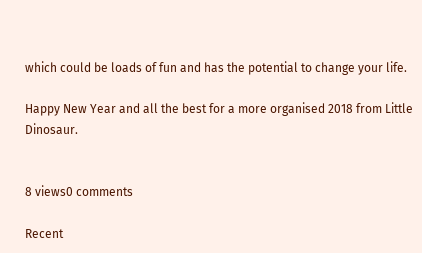which could be loads of fun and has the potential to change your life.

Happy New Year and all the best for a more organised 2018 from Little Dinosaur.


8 views0 comments

Recent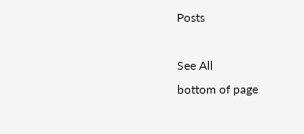Posts

See All
bottom of page